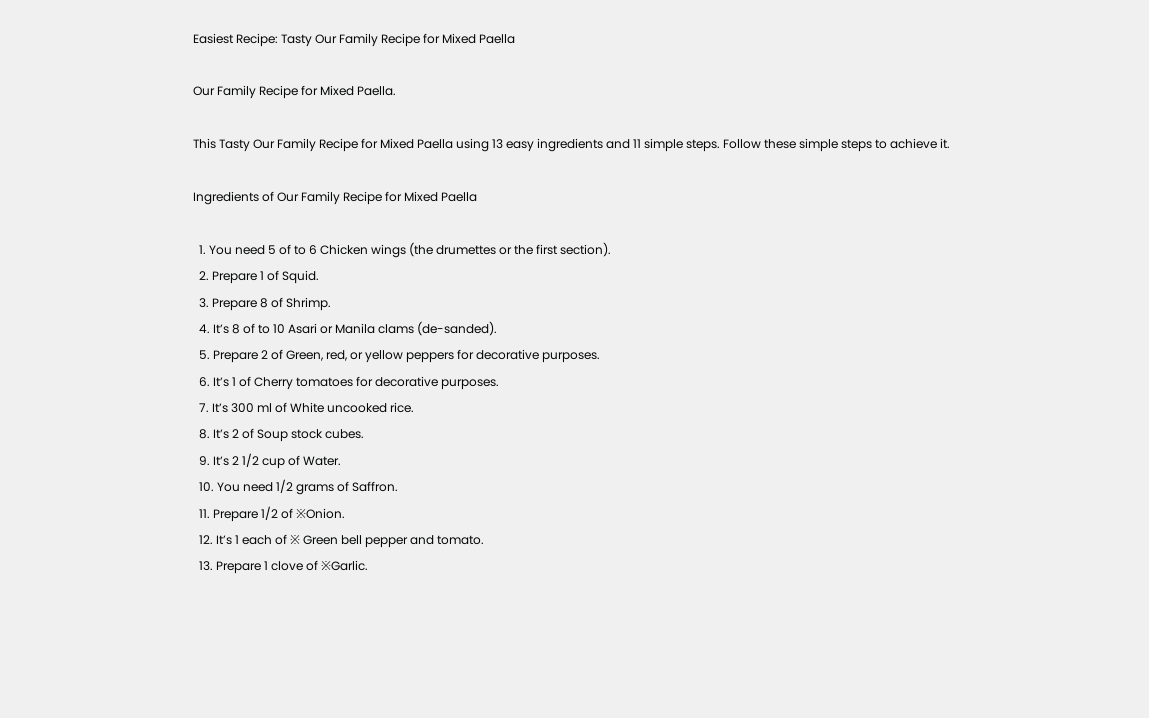Easiest Recipe: Tasty Our Family Recipe for Mixed Paella

Our Family Recipe for Mixed Paella.

This Tasty Our Family Recipe for Mixed Paella using 13 easy ingredients and 11 simple steps. Follow these simple steps to achieve it.

Ingredients of Our Family Recipe for Mixed Paella

  1. You need 5 of to 6 Chicken wings (the drumettes or the first section).
  2. Prepare 1 of Squid.
  3. Prepare 8 of Shrimp.
  4. It’s 8 of to 10 Asari or Manila clams (de-sanded).
  5. Prepare 2 of Green, red, or yellow peppers for decorative purposes.
  6. It’s 1 of Cherry tomatoes for decorative purposes.
  7. It’s 300 ml of White uncooked rice.
  8. It’s 2 of Soup stock cubes.
  9. It’s 2 1/2 cup of Water.
  10. You need 1/2 grams of Saffron.
  11. Prepare 1/2 of ※Onion.
  12. It’s 1 each of ※ Green bell pepper and tomato.
  13. Prepare 1 clove of ※Garlic.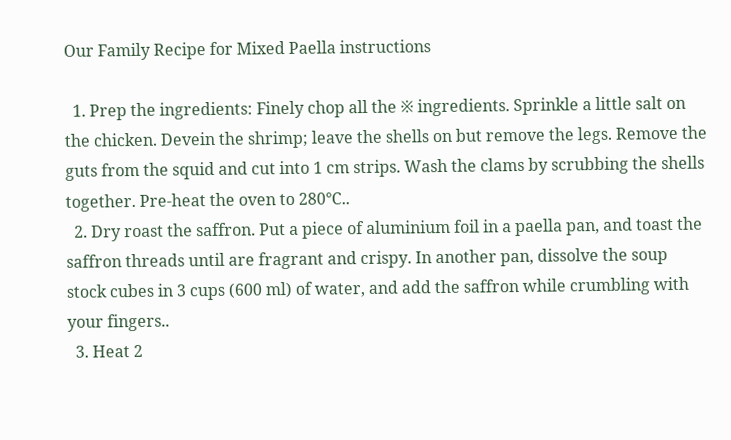Our Family Recipe for Mixed Paella instructions

  1. Prep the ingredients: Finely chop all the ※ ingredients. Sprinkle a little salt on the chicken. Devein the shrimp; leave the shells on but remove the legs. Remove the guts from the squid and cut into 1 cm strips. Wash the clams by scrubbing the shells together. Pre-heat the oven to 280°C..
  2. Dry roast the saffron. Put a piece of aluminium foil in a paella pan, and toast the saffron threads until are fragrant and crispy. In another pan, dissolve the soup stock cubes in 3 cups (600 ml) of water, and add the saffron while crumbling with your fingers..
  3. Heat 2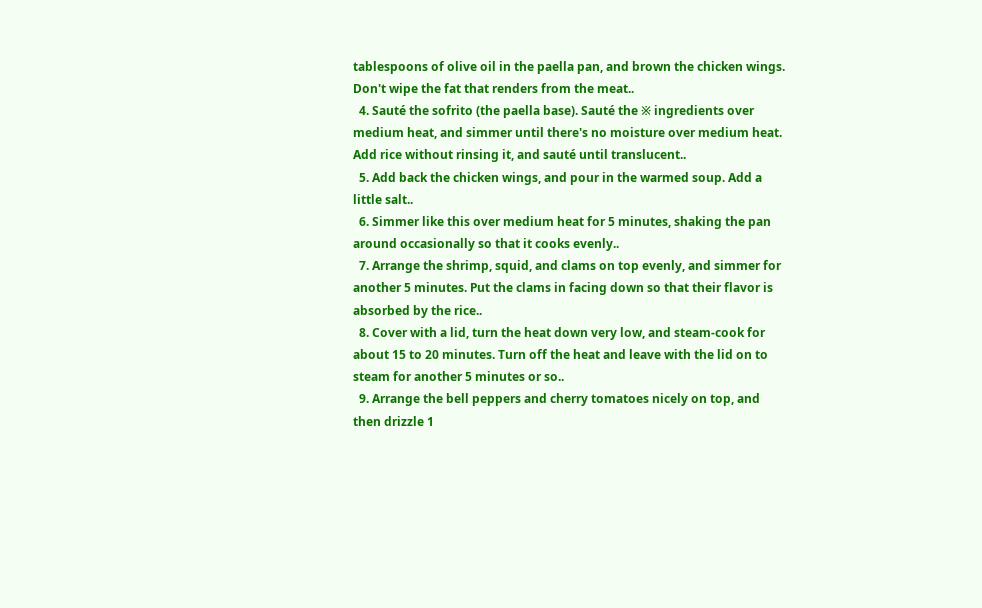tablespoons of olive oil in the paella pan, and brown the chicken wings. Don't wipe the fat that renders from the meat..
  4. Sauté the sofrito (the paella base). Sauté the ※ ingredients over medium heat, and simmer until there's no moisture over medium heat. Add rice without rinsing it, and sauté until translucent..
  5. Add back the chicken wings, and pour in the warmed soup. Add a little salt..
  6. Simmer like this over medium heat for 5 minutes, shaking the pan around occasionally so that it cooks evenly..
  7. Arrange the shrimp, squid, and clams on top evenly, and simmer for another 5 minutes. Put the clams in facing down so that their flavor is absorbed by the rice..
  8. Cover with a lid, turn the heat down very low, and steam-cook for about 15 to 20 minutes. Turn off the heat and leave with the lid on to steam for another 5 minutes or so..
  9. Arrange the bell peppers and cherry tomatoes nicely on top, and then drizzle 1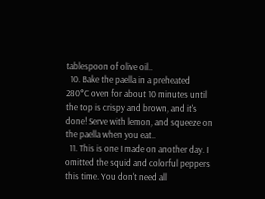tablespoon of olive oil..
  10. Bake the paella in a preheated 280°C oven for about 10 minutes until the top is crispy and brown, and it's done! Serve with lemon, and squeeze on the paella when you eat..
  11. This is one I made on another day. I omitted the squid and colorful peppers this time. You don't need all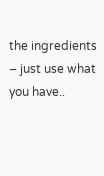the ingredients – just use what you have..